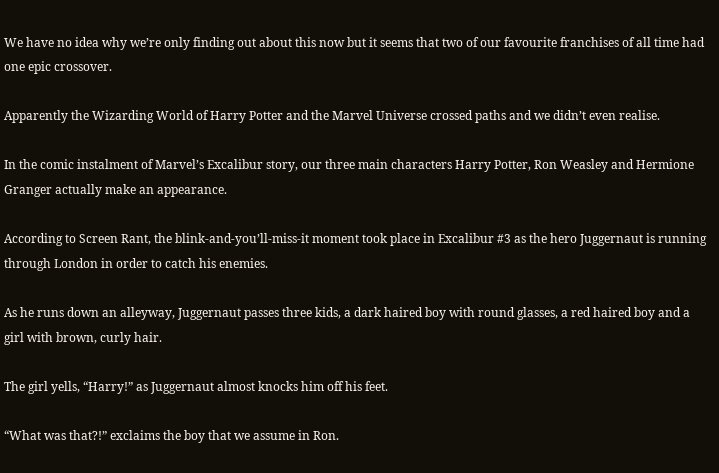We have no idea why we’re only finding out about this now but it seems that two of our favourite franchises of all time had one epic crossover.

Apparently the Wizarding World of Harry Potter and the Marvel Universe crossed paths and we didn’t even realise.

In the comic instalment of Marvel’s Excalibur story, our three main characters Harry Potter, Ron Weasley and Hermione Granger actually make an appearance.

According to Screen Rant, the blink-and-you’ll-miss-it moment took place in Excalibur #3 as the hero Juggernaut is running through London in order to catch his enemies.

As he runs down an alleyway, Juggernaut passes three kids, a dark haired boy with round glasses, a red haired boy and a girl with brown, curly hair.

The girl yells, “Harry!” as Juggernaut almost knocks him off his feet.

“What was that?!” exclaims the boy that we assume in Ron.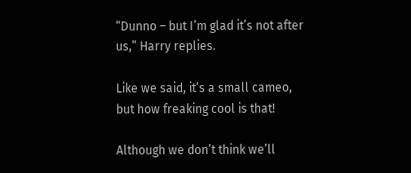“Dunno – but I’m glad it’s not after us,” Harry replies.

Like we said, it’s a small cameo, but how freaking cool is that!

Although we don’t think we’ll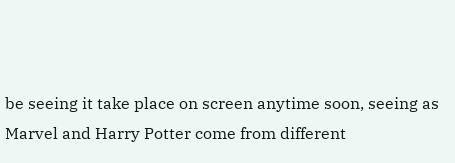be seeing it take place on screen anytime soon, seeing as Marvel and Harry Potter come from different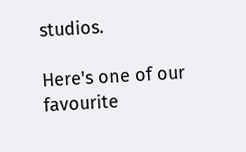studios.

Here's one of our favourite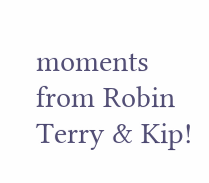moments from Robin Terry & Kip!